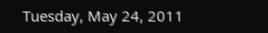Tuesday, May 24, 2011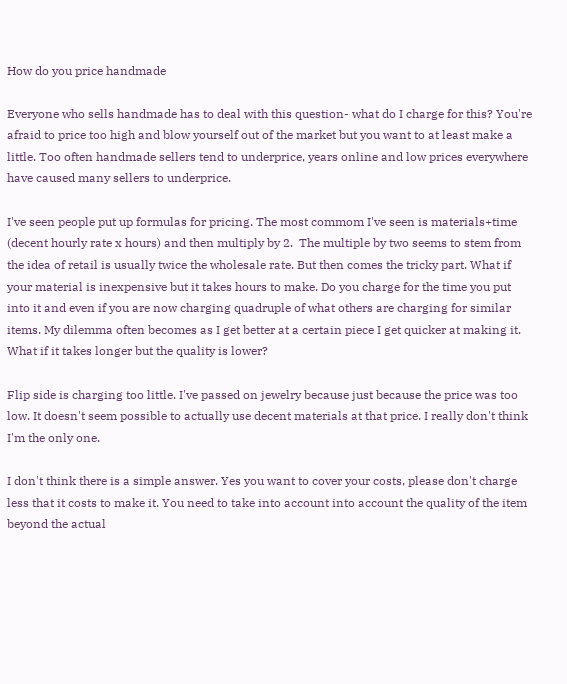How do you price handmade

Everyone who sells handmade has to deal with this question- what do I charge for this? You're afraid to price too high and blow yourself out of the market but you want to at least make a little. Too often handmade sellers tend to underprice, years online and low prices everywhere have caused many sellers to underprice.

I've seen people put up formulas for pricing. The most commom I've seen is materials+time (decent hourly rate x hours) and then multiply by 2.  The multiple by two seems to stem from the idea of retail is usually twice the wholesale rate. But then comes the tricky part. What if your material is inexpensive but it takes hours to make. Do you charge for the time you put into it and even if you are now charging quadruple of what others are charging for similar items. My dilemma often becomes as I get better at a certain piece I get quicker at making it. What if it takes longer but the quality is lower?

Flip side is charging too little. I've passed on jewelry because just because the price was too low. It doesn't seem possible to actually use decent materials at that price. I really don't think I'm the only one.

I don't think there is a simple answer. Yes you want to cover your costs, please don't charge less that it costs to make it. You need to take into account into account the quality of the item beyond the actual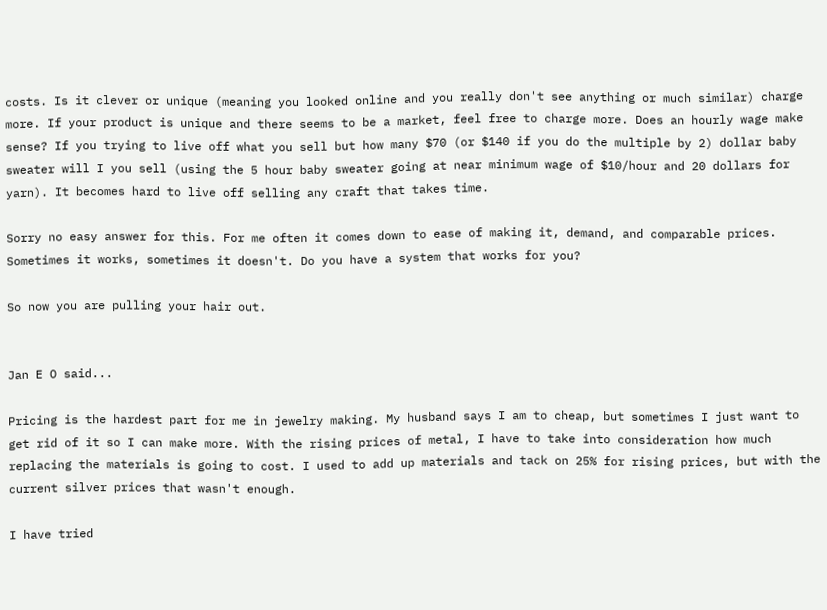costs. Is it clever or unique (meaning you looked online and you really don't see anything or much similar) charge more. If your product is unique and there seems to be a market, feel free to charge more. Does an hourly wage make sense? If you trying to live off what you sell but how many $70 (or $140 if you do the multiple by 2) dollar baby sweater will I you sell (using the 5 hour baby sweater going at near minimum wage of $10/hour and 20 dollars for yarn). It becomes hard to live off selling any craft that takes time.

Sorry no easy answer for this. For me often it comes down to ease of making it, demand, and comparable prices. Sometimes it works, sometimes it doesn't. Do you have a system that works for you?

So now you are pulling your hair out.


Jan E O said...

Pricing is the hardest part for me in jewelry making. My husband says I am to cheap, but sometimes I just want to get rid of it so I can make more. With the rising prices of metal, I have to take into consideration how much replacing the materials is going to cost. I used to add up materials and tack on 25% for rising prices, but with the current silver prices that wasn't enough.

I have tried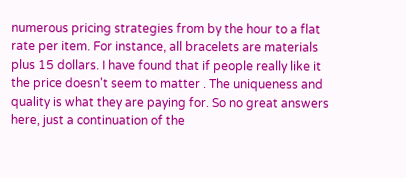numerous pricing strategies from by the hour to a flat rate per item. For instance, all bracelets are materials plus 15 dollars. I have found that if people really like it the price doesn't seem to matter . The uniqueness and quality is what they are paying for. So no great answers here, just a continuation of the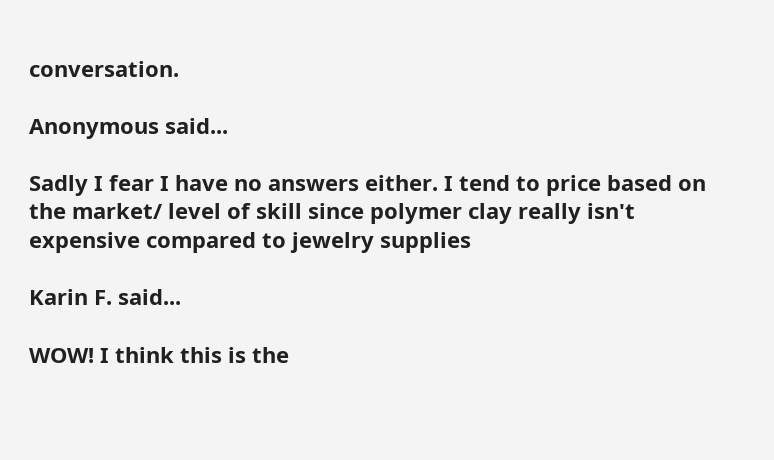conversation.

Anonymous said...

Sadly I fear I have no answers either. I tend to price based on the market/ level of skill since polymer clay really isn't expensive compared to jewelry supplies

Karin F. said...

WOW! I think this is the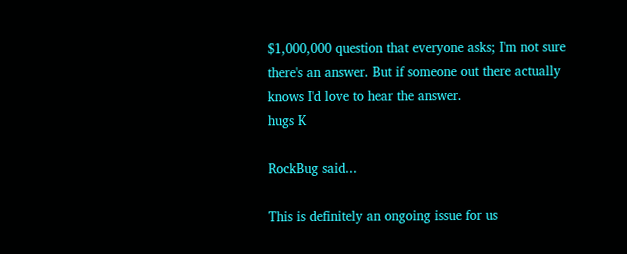$1,000,000 question that everyone asks; I'm not sure there's an answer. But if someone out there actually knows I'd love to hear the answer.
hugs K

RockBug said...

This is definitely an ongoing issue for us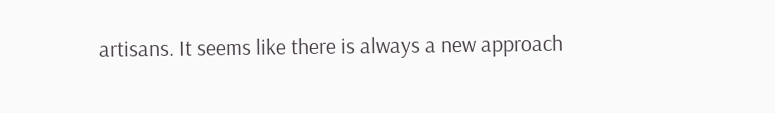artisans. It seems like there is always a new approach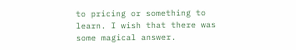to pricing or something to learn. I wish that there was some magical answer.